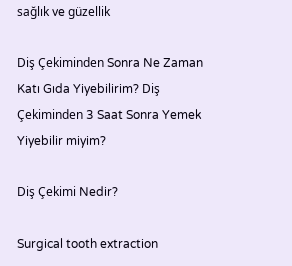sağlık ve güzellik

Diş Çekiminden Sonra Ne Zaman Katı Gıda Yiyebilirim? Diş Çekiminden 3 Saat Sonra Yemek Yiyebilir miyim?

Diş Çekimi Nedir?

Surgical tooth extraction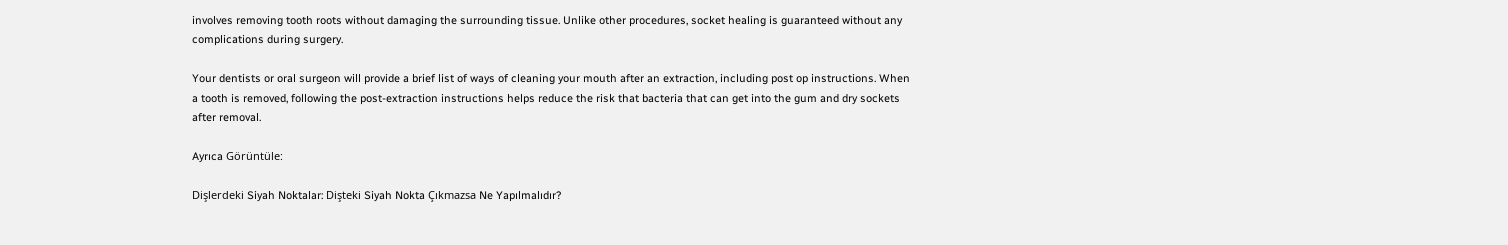involves removing tooth roots without damaging the surrounding tissue. Unlike other procedures, socket healing is guaranteed without any complications during surgery.

Your dentists or oral surgeon will provide a brief list of ways of cleaning your mouth after an extraction, including post op instructions. When a tooth is removed, following the post-extraction instructions helps reduce the risk that bacteria that can get into the gum and dry sockets after removal.

Ayrıca Görüntüle:

Dişlerdeki Siyah Noktalar: Dişteki Siyah Nokta Çıkmazsa Ne Yapılmalıdır?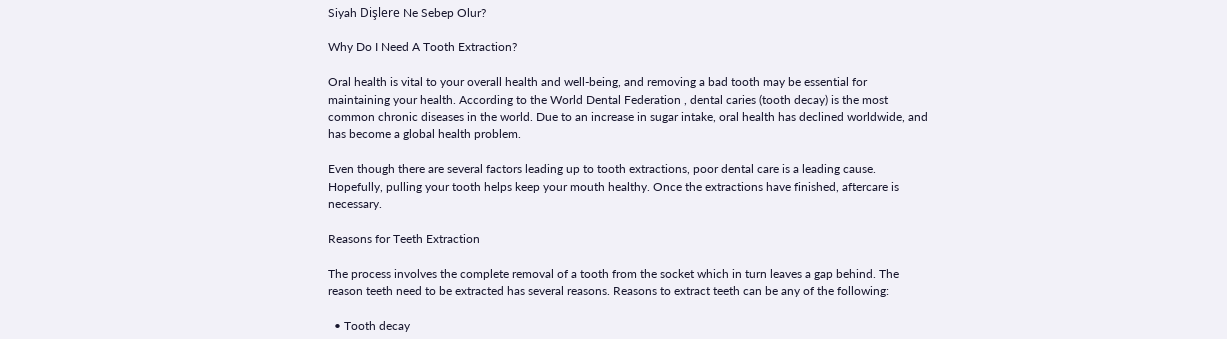Siyah Dişlere Ne Sebep Olur?

Why Do I Need A Tooth Extraction?

Oral health is vital to your overall health and well-being, and removing a bad tooth may be essential for maintaining your health. According to the World Dental Federation , dental caries (tooth decay) is the most common chronic diseases in the world. Due to an increase in sugar intake, oral health has declined worldwide, and has become a global health problem.

Even though there are several factors leading up to tooth extractions, poor dental care is a leading cause. Hopefully, pulling your tooth helps keep your mouth healthy. Once the extractions have finished, aftercare is necessary.

Reasons for Teeth Extraction

The process involves the complete removal of a tooth from the socket which in turn leaves a gap behind. The reason teeth need to be extracted has several reasons. Reasons to extract teeth can be any of the following:

  • Tooth decay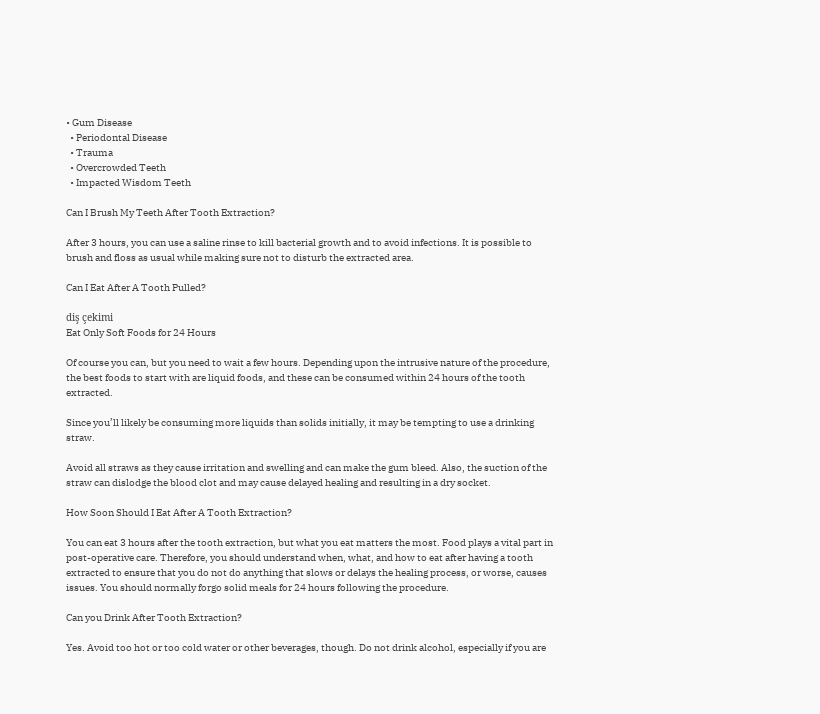• Gum Disease
  • Periodontal Disease
  • Trauma
  • Overcrowded Teeth
  • Impacted Wisdom Teeth

Can I Brush My Teeth After Tooth Extraction?

After 3 hours, you can use a saline rinse to kill bacterial growth and to avoid infections. It is possible to brush and floss as usual while making sure not to disturb the extracted area.

Can I Eat After A Tooth Pulled?

diş çekimi
Eat Only Soft Foods for 24 Hours

Of course you can, but you need to wait a few hours. Depending upon the intrusive nature of the procedure, the best foods to start with are liquid foods, and these can be consumed within 24 hours of the tooth extracted.

Since you’ll likely be consuming more liquids than solids initially, it may be tempting to use a drinking straw.

Avoid all straws as they cause irritation and swelling and can make the gum bleed. Also, the suction of the straw can dislodge the blood clot and may cause delayed healing and resulting in a dry socket.

How Soon Should I Eat After A Tooth Extraction?

You can eat 3 hours after the tooth extraction, but what you eat matters the most. Food plays a vital part in post-operative care. Therefore, you should understand when, what, and how to eat after having a tooth extracted to ensure that you do not do anything that slows or delays the healing process, or worse, causes issues. You should normally forgo solid meals for 24 hours following the procedure.

Can you Drink After Tooth Extraction?

Yes. Avoid too hot or too cold water or other beverages, though. Do not drink alcohol, especially if you are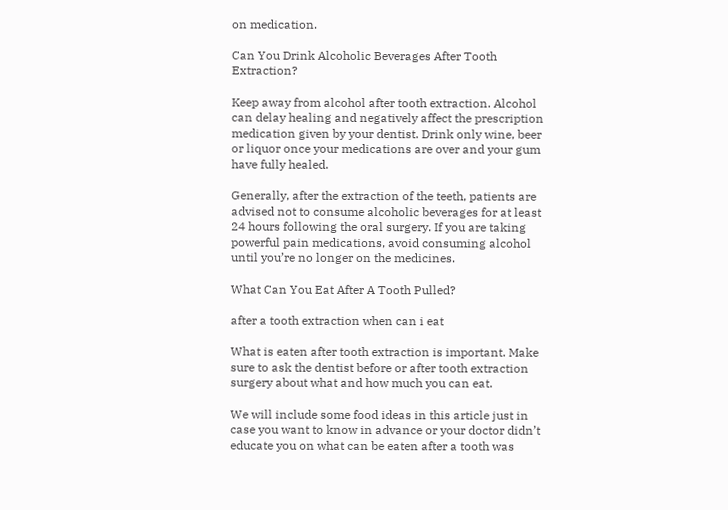on medication.

Can You Drink Alcoholic Beverages After Tooth Extraction?

Keep away from alcohol after tooth extraction. Alcohol can delay healing and negatively affect the prescription medication given by your dentist. Drink only wine, beer or liquor once your medications are over and your gum have fully healed.

Generally, after the extraction of the teeth, patients are advised not to consume alcoholic beverages for at least 24 hours following the oral surgery. If you are taking powerful pain medications, avoid consuming alcohol until you’re no longer on the medicines.

What Can You Eat After A Tooth Pulled?

after a tooth extraction when can i eat

What is eaten after tooth extraction is important. Make sure to ask the dentist before or after tooth extraction surgery about what and how much you can eat.

We will include some food ideas in this article just in case you want to know in advance or your doctor didn’t educate you on what can be eaten after a tooth was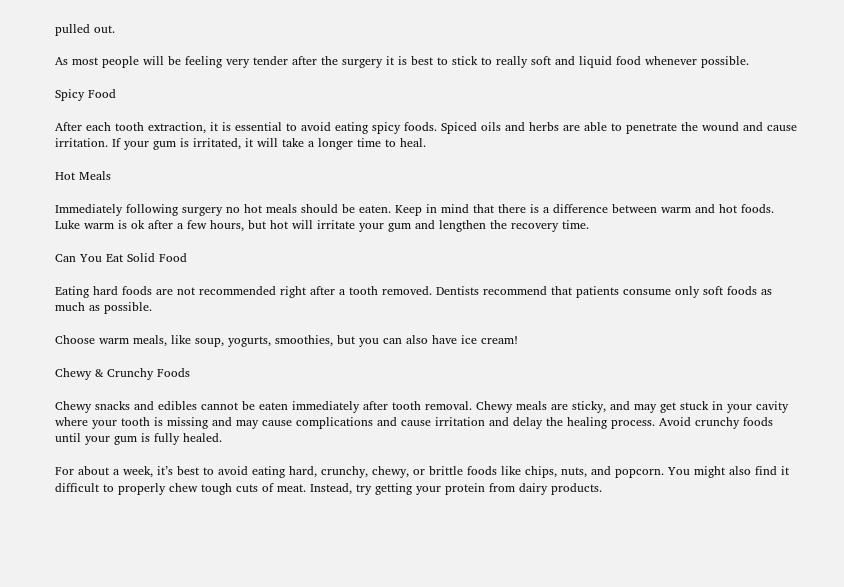pulled out.

As most people will be feeling very tender after the surgery it is best to stick to really soft and liquid food whenever possible.

Spicy Food

After each tooth extraction, it is essential to avoid eating spicy foods. Spiced oils and herbs are able to penetrate the wound and cause irritation. If your gum is irritated, it will take a longer time to heal.

Hot Meals

Immediately following surgery no hot meals should be eaten. Keep in mind that there is a difference between warm and hot foods. Luke warm is ok after a few hours, but hot will irritate your gum and lengthen the recovery time.

Can You Eat Solid Food

Eating hard foods are not recommended right after a tooth removed. Dentists recommend that patients consume only soft foods as much as possible.

Choose warm meals, like soup, yogurts, smoothies, but you can also have ice cream!

Chewy & Crunchy Foods

Chewy snacks and edibles cannot be eaten immediately after tooth removal. Chewy meals are sticky, and may get stuck in your cavity where your tooth is missing and may cause complications and cause irritation and delay the healing process. Avoid crunchy foods until your gum is fully healed.

For about a week, it’s best to avoid eating hard, crunchy, chewy, or brittle foods like chips, nuts, and popcorn. You might also find it difficult to properly chew tough cuts of meat. Instead, try getting your protein from dairy products.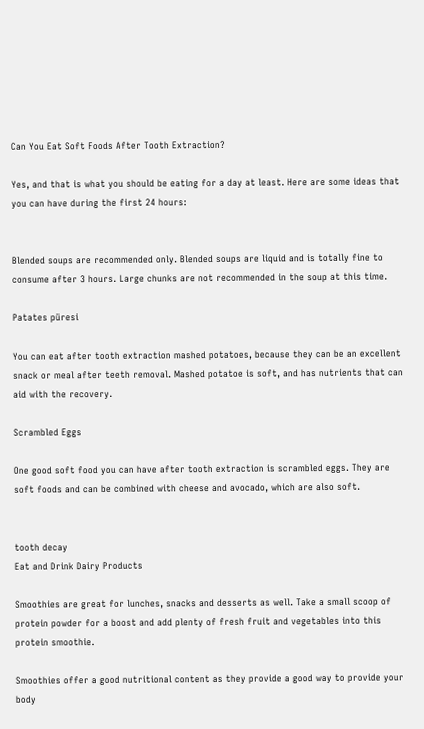Can You Eat Soft Foods After Tooth Extraction?

Yes, and that is what you should be eating for a day at least. Here are some ideas that you can have during the first 24 hours:


Blended soups are recommended only. Blended soups are liquid and is totally fine to consume after 3 hours. Large chunks are not recommended in the soup at this time.

Patates püresi

You can eat after tooth extraction mashed potatoes, because they can be an excellent snack or meal after teeth removal. Mashed potatoe is soft, and has nutrients that can aid with the recovery.

Scrambled Eggs

One good soft food you can have after tooth extraction is scrambled eggs. They are soft foods and can be combined with cheese and avocado, which are also soft.


tooth decay
Eat and Drink Dairy Products

Smoothies are great for lunches, snacks and desserts as well. Take a small scoop of protein powder for a boost and add plenty of fresh fruit and vegetables into this protein smoothie.

Smoothies offer a good nutritional content as they provide a good way to provide your body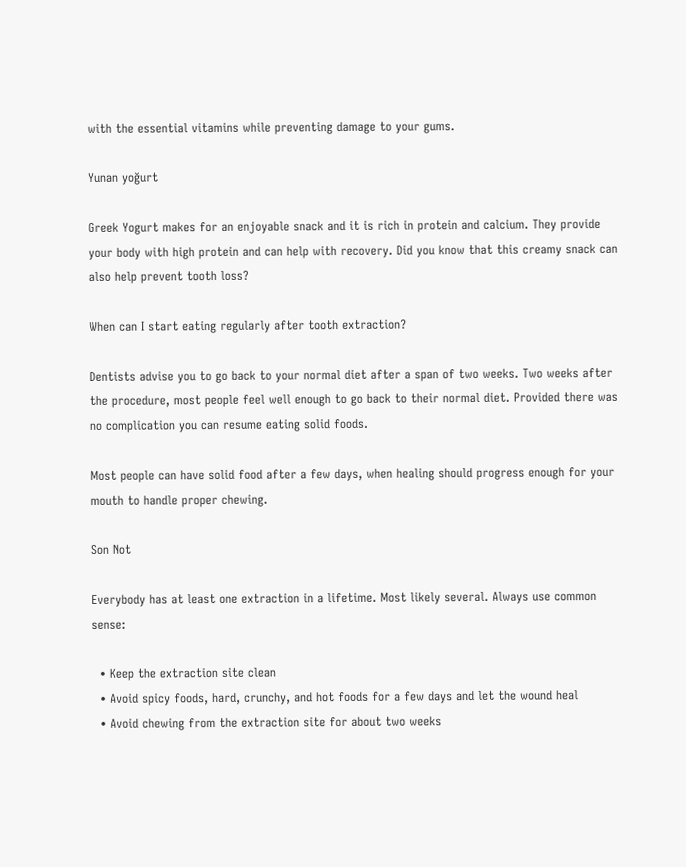with the essential vitamins while preventing damage to your gums.

Yunan yoğurt

Greek Yogurt makes for an enjoyable snack and it is rich in protein and calcium. They provide your body with high protein and can help with recovery. Did you know that this creamy snack can also help prevent tooth loss?

When can I start eating regularly after tooth extraction?

Dentists advise you to go back to your normal diet after a span of two weeks. Two weeks after the procedure, most people feel well enough to go back to their normal diet. Provided there was no complication you can resume eating solid foods.

Most people can have solid food after a few days, when healing should progress enough for your mouth to handle proper chewing.

Son Not

Everybody has at least one extraction in a lifetime. Most likely several. Always use common sense:

  • Keep the extraction site clean
  • Avoid spicy foods, hard, crunchy, and hot foods for a few days and let the wound heal
  • Avoid chewing from the extraction site for about two weeks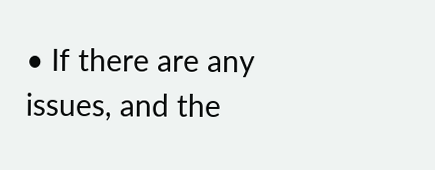• If there are any issues, and the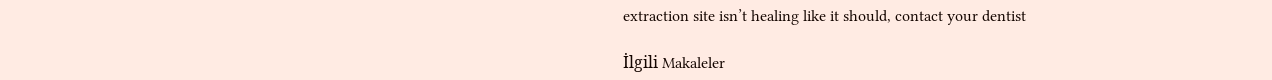extraction site isn’t healing like it should, contact your dentist

İlgili Makaleler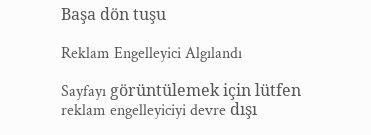Başa dön tuşu

Reklam Engelleyici Algılandı

Sayfayı görüntülemek için lütfen reklam engelleyiciyi devre dışı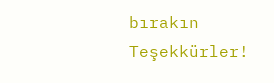bırakın Teşekkürler!